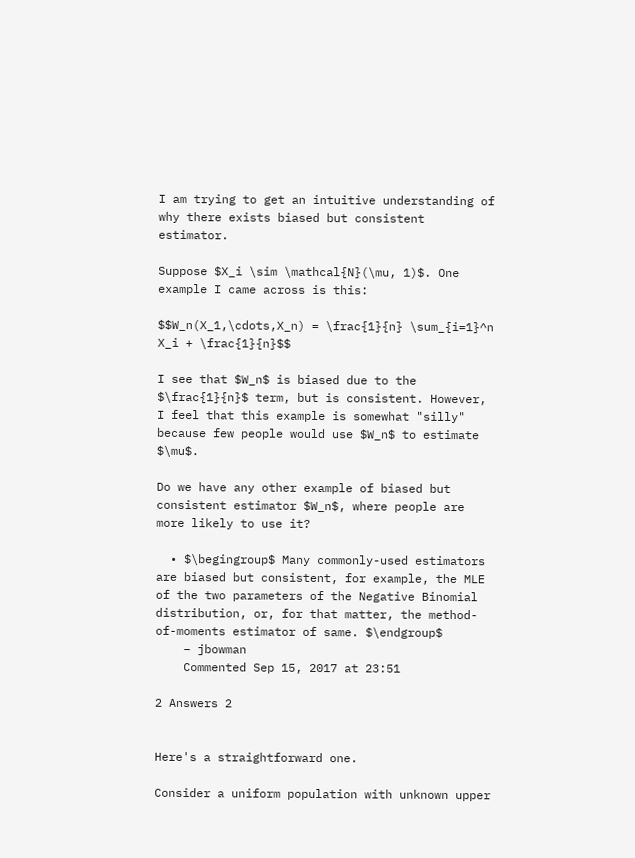I am trying to get an intuitive understanding of why there exists biased but consistent estimator.

Suppose $X_i \sim \mathcal{N}(\mu, 1)$. One example I came across is this:

$$W_n(X_1,\cdots,X_n) = \frac{1}{n} \sum_{i=1}^n X_i + \frac{1}{n}$$

I see that $W_n$ is biased due to the $\frac{1}{n}$ term, but is consistent. However, I feel that this example is somewhat "silly" because few people would use $W_n$ to estimate $\mu$.

Do we have any other example of biased but consistent estimator $W_n$, where people are more likely to use it?

  • $\begingroup$ Many commonly-used estimators are biased but consistent, for example, the MLE of the two parameters of the Negative Binomial distribution, or, for that matter, the method-of-moments estimator of same. $\endgroup$
    – jbowman
    Commented Sep 15, 2017 at 23:51

2 Answers 2


Here's a straightforward one.

Consider a uniform population with unknown upper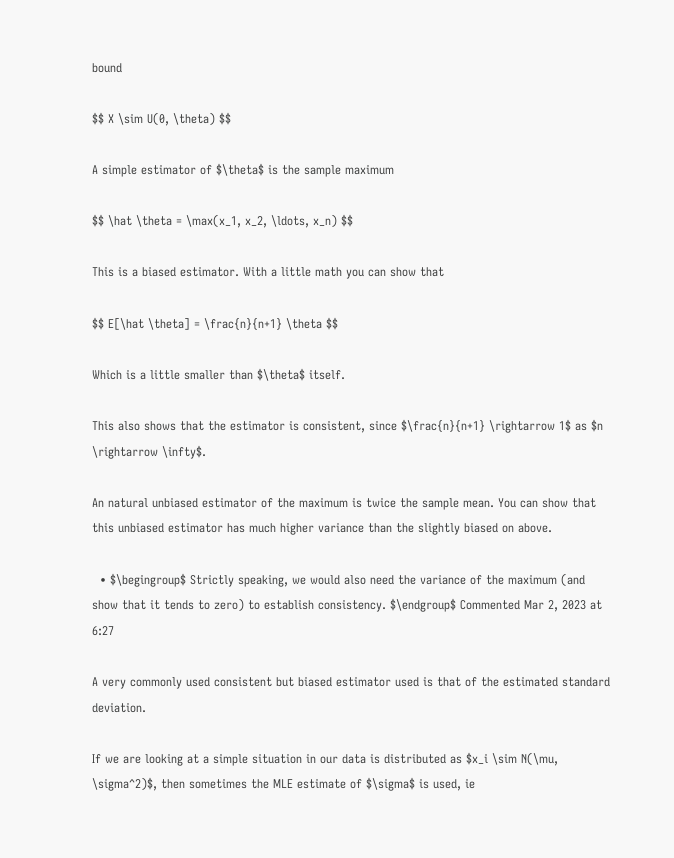bound

$$ X \sim U(0, \theta) $$

A simple estimator of $\theta$ is the sample maximum

$$ \hat \theta = \max(x_1, x_2, \ldots, x_n) $$

This is a biased estimator. With a little math you can show that

$$ E[\hat \theta] = \frac{n}{n+1} \theta $$

Which is a little smaller than $\theta$ itself.

This also shows that the estimator is consistent, since $\frac{n}{n+1} \rightarrow 1$ as $n \rightarrow \infty$.

An natural unbiased estimator of the maximum is twice the sample mean. You can show that this unbiased estimator has much higher variance than the slightly biased on above.

  • $\begingroup$ Strictly speaking, we would also need the variance of the maximum (and show that it tends to zero) to establish consistency. $\endgroup$ Commented Mar 2, 2023 at 6:27

A very commonly used consistent but biased estimator used is that of the estimated standard deviation.

If we are looking at a simple situation in our data is distributed as $x_i \sim N(\mu, \sigma^2)$, then sometimes the MLE estimate of $\sigma$ is used, ie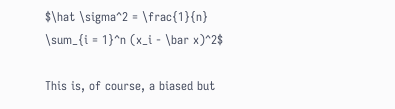$\hat \sigma^2 = \frac{1}{n} \sum_{i = 1}^n (x_i - \bar x)^2$

This is, of course, a biased but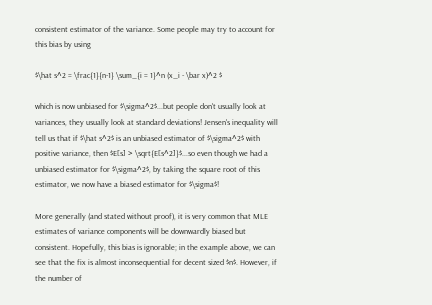consistent estimator of the variance. Some people may try to account for this bias by using

$\hat s^2 = \frac{1}{n-1} \sum_{i = 1}^n (x_i - \bar x)^2 $

which is now unbiased for $\sigma^2$...but people don't usually look at variances, they usually look at standard deviations! Jensen's inequality will tell us that if $\hat s^2$ is an unbiased estimator of $\sigma^2$ with positive variance, then $E[s] > \sqrt{E[s^2]}$...so even though we had a unbiased estimator for $\sigma^2$, by taking the square root of this estimator, we now have a biased estimator for $\sigma$!

More generally (and stated without proof), it is very common that MLE estimates of variance components will be downwardly biased but consistent. Hopefully, this bias is ignorable; in the example above, we can see that the fix is almost inconsequential for decent sized $n$. However, if the number of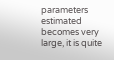parameters estimated becomes very large, it is quite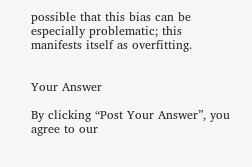possible that this bias can be especially problematic; this manifests itself as overfitting.


Your Answer

By clicking “Post Your Answer”, you agree to our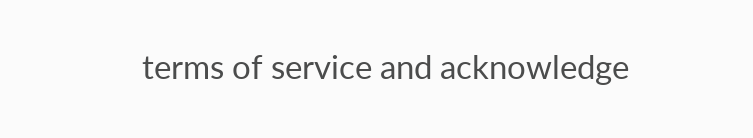terms of service and acknowledge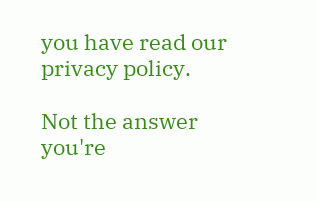you have read our privacy policy.

Not the answer you're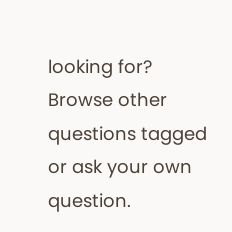looking for? Browse other questions tagged or ask your own question.